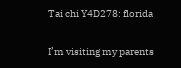Tai chi Y4D278: florida

I’m visiting my parents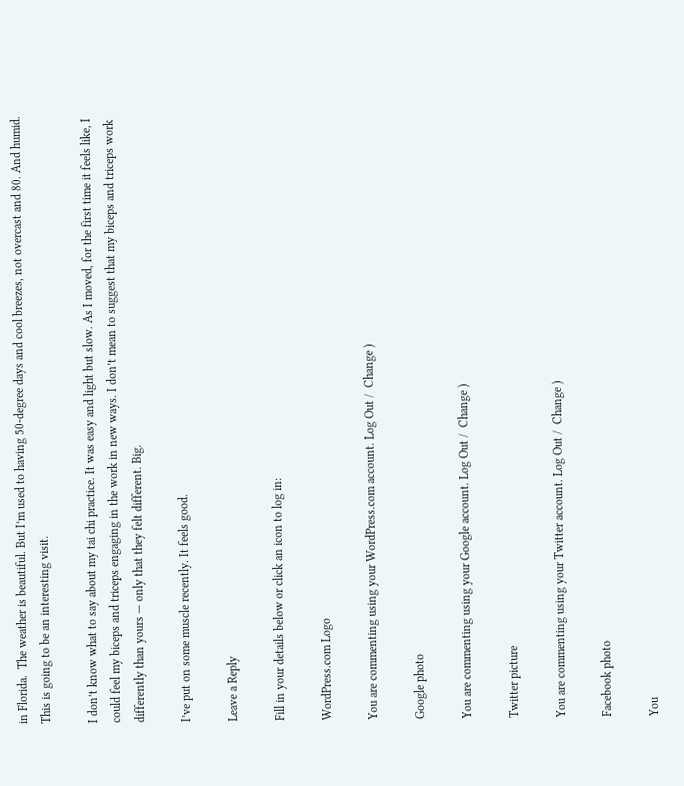in Florida.  The weather is beautiful. But I’m used to having 50-degree days and cool breezes, not overcast and 80. And humid. This is going to be an interesting visit.

I don’t know what to say about my tai chi practice. It was easy and light but slow. As I moved, for the first time it feels like, I could feel my biceps and triceps engaging in the work in new ways. I don’t mean to suggest that my biceps and triceps work differently than yours — only that they felt different. Big.

I’ve put on some muscle recently. It feels good.

Leave a Reply

Fill in your details below or click an icon to log in:

WordPress.com Logo

You are commenting using your WordPress.com account. Log Out /  Change )

Google photo

You are commenting using your Google account. Log Out /  Change )

Twitter picture

You are commenting using your Twitter account. Log Out /  Change )

Facebook photo

You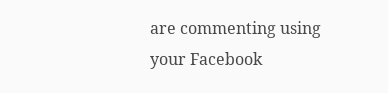are commenting using your Facebook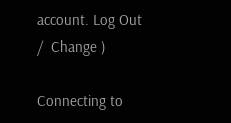account. Log Out /  Change )

Connecting to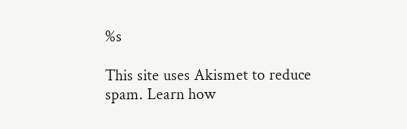%s

This site uses Akismet to reduce spam. Learn how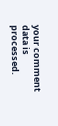your comment data is processed.